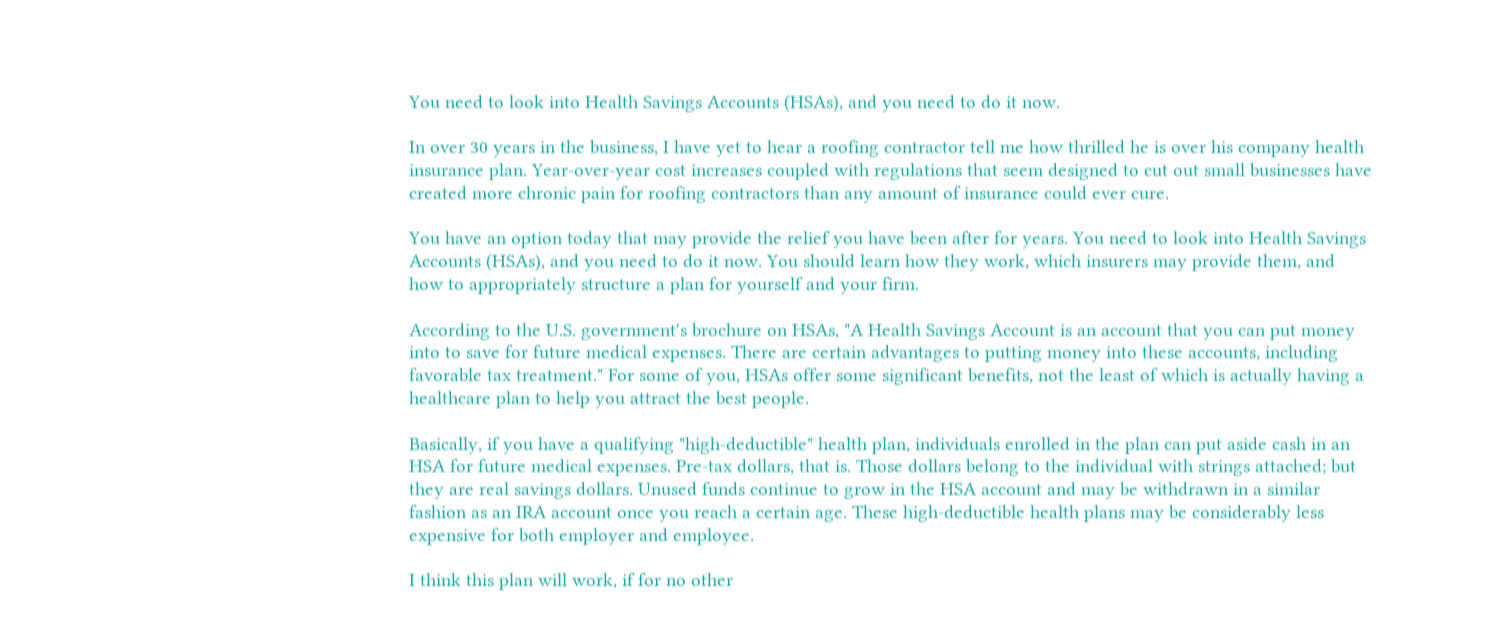You need to look into Health Savings Accounts (HSAs), and you need to do it now.

In over 30 years in the business, I have yet to hear a roofing contractor tell me how thrilled he is over his company health insurance plan. Year-over-year cost increases coupled with regulations that seem designed to cut out small businesses have created more chronic pain for roofing contractors than any amount of insurance could ever cure.

You have an option today that may provide the relief you have been after for years. You need to look into Health Savings Accounts (HSAs), and you need to do it now. You should learn how they work, which insurers may provide them, and how to appropriately structure a plan for yourself and your firm.

According to the U.S. government's brochure on HSAs, "A Health Savings Account is an account that you can put money into to save for future medical expenses. There are certain advantages to putting money into these accounts, including favorable tax treatment." For some of you, HSAs offer some significant benefits, not the least of which is actually having a healthcare plan to help you attract the best people.

Basically, if you have a qualifying "high-deductible" health plan, individuals enrolled in the plan can put aside cash in an HSA for future medical expenses. Pre-tax dollars, that is. Those dollars belong to the individual with strings attached; but they are real savings dollars. Unused funds continue to grow in the HSA account and may be withdrawn in a similar fashion as an IRA account once you reach a certain age. These high-deductible health plans may be considerably less expensive for both employer and employee.

I think this plan will work, if for no other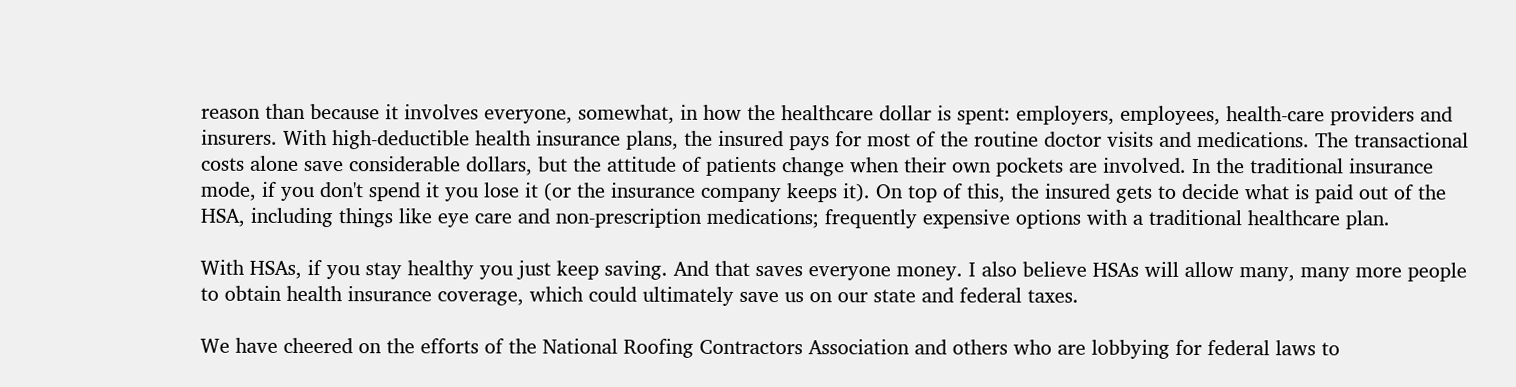reason than because it involves everyone, somewhat, in how the healthcare dollar is spent: employers, employees, health-care providers and insurers. With high-deductible health insurance plans, the insured pays for most of the routine doctor visits and medications. The transactional costs alone save considerable dollars, but the attitude of patients change when their own pockets are involved. In the traditional insurance mode, if you don't spend it you lose it (or the insurance company keeps it). On top of this, the insured gets to decide what is paid out of the HSA, including things like eye care and non-prescription medications; frequently expensive options with a traditional healthcare plan.

With HSAs, if you stay healthy you just keep saving. And that saves everyone money. I also believe HSAs will allow many, many more people to obtain health insurance coverage, which could ultimately save us on our state and federal taxes.

We have cheered on the efforts of the National Roofing Contractors Association and others who are lobbying for federal laws to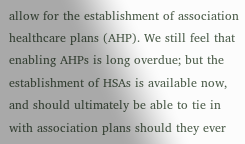allow for the establishment of association healthcare plans (AHP). We still feel that enabling AHPs is long overdue; but the establishment of HSAs is available now, and should ultimately be able to tie in with association plans should they ever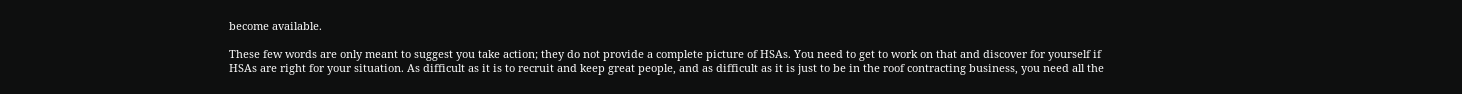become available.

These few words are only meant to suggest you take action; they do not provide a complete picture of HSAs. You need to get to work on that and discover for yourself if HSAs are right for your situation. As difficult as it is to recruit and keep great people, and as difficult as it is just to be in the roof contracting business, you need all the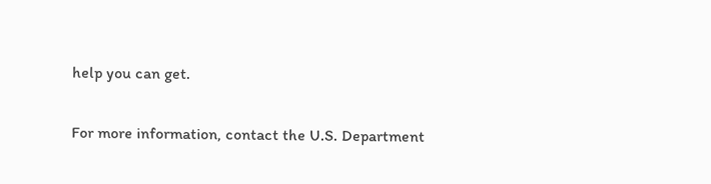help you can get.

For more information, contact the U.S. Department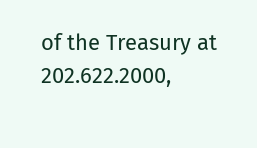of the Treasury at 202.622.2000,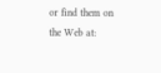or find them on the Web at: